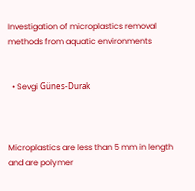Investigation of microplastics removal methods from aquatic environments


  • Sevgi Günes-Durak



Microplastics are less than 5 mm in length and are polymer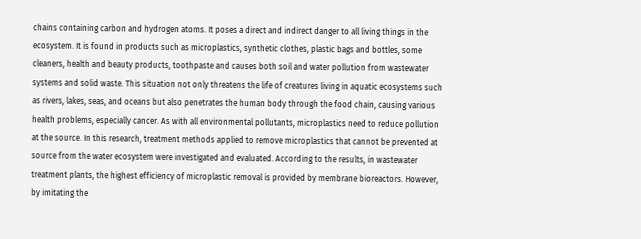chains containing carbon and hydrogen atoms. It poses a direct and indirect danger to all living things in the ecosystem. It is found in products such as microplastics, synthetic clothes, plastic bags and bottles, some cleaners, health and beauty products, toothpaste and causes both soil and water pollution from wastewater systems and solid waste. This situation not only threatens the life of creatures living in aquatic ecosystems such as rivers, lakes, seas, and oceans but also penetrates the human body through the food chain, causing various health problems, especially cancer. As with all environmental pollutants, microplastics need to reduce pollution at the source. In this research, treatment methods applied to remove microplastics that cannot be prevented at source from the water ecosystem were investigated and evaluated. According to the results, in wastewater treatment plants, the highest efficiency of microplastic removal is provided by membrane bioreactors. However, by imitating the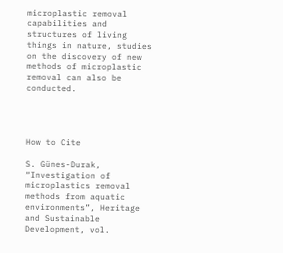microplastic removal capabilities and structures of living things in nature, studies on the discovery of new methods of microplastic removal can also be conducted.




How to Cite

S. Günes-Durak, “Investigation of microplastics removal methods from aquatic environments”, Heritage and Sustainable Development, vol.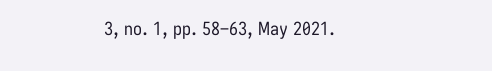3, no. 1, pp. 58–63, May 2021.